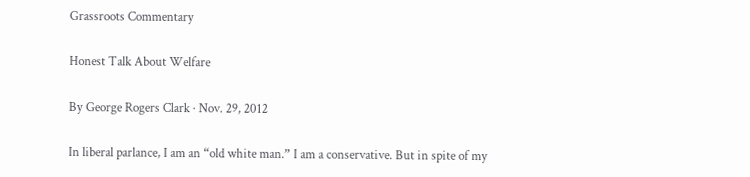Grassroots Commentary

Honest Talk About Welfare

By George Rogers Clark · Nov. 29, 2012

In liberal parlance, I am an “old white man.” I am a conservative. But in spite of my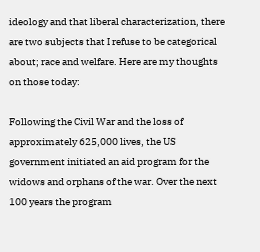ideology and that liberal characterization, there are two subjects that I refuse to be categorical about; race and welfare. Here are my thoughts on those today:

Following the Civil War and the loss of approximately 625,000 lives, the US government initiated an aid program for the widows and orphans of the war. Over the next 100 years the program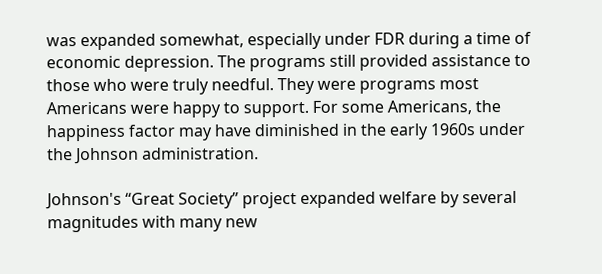was expanded somewhat, especially under FDR during a time of economic depression. The programs still provided assistance to those who were truly needful. They were programs most Americans were happy to support. For some Americans, the happiness factor may have diminished in the early 1960s under the Johnson administration.

Johnson's “Great Society” project expanded welfare by several magnitudes with many new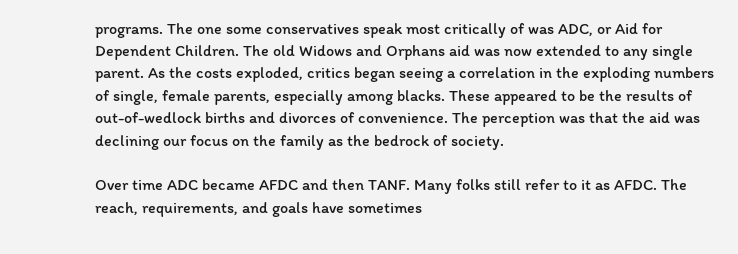programs. The one some conservatives speak most critically of was ADC, or Aid for Dependent Children. The old Widows and Orphans aid was now extended to any single parent. As the costs exploded, critics began seeing a correlation in the exploding numbers of single, female parents, especially among blacks. These appeared to be the results of out-of-wedlock births and divorces of convenience. The perception was that the aid was declining our focus on the family as the bedrock of society.

Over time ADC became AFDC and then TANF. Many folks still refer to it as AFDC. The reach, requirements, and goals have sometimes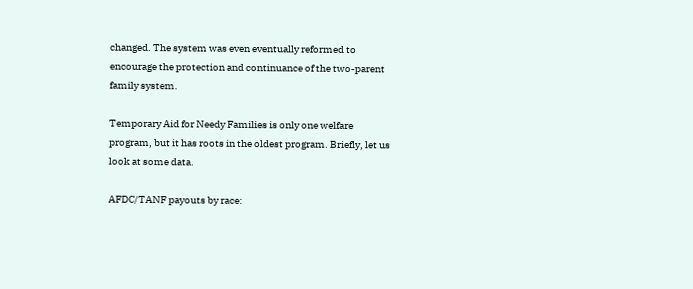changed. The system was even eventually reformed to encourage the protection and continuance of the two-parent family system.

Temporary Aid for Needy Families is only one welfare program, but it has roots in the oldest program. Briefly, let us look at some data.

AFDC/TANF payouts by race: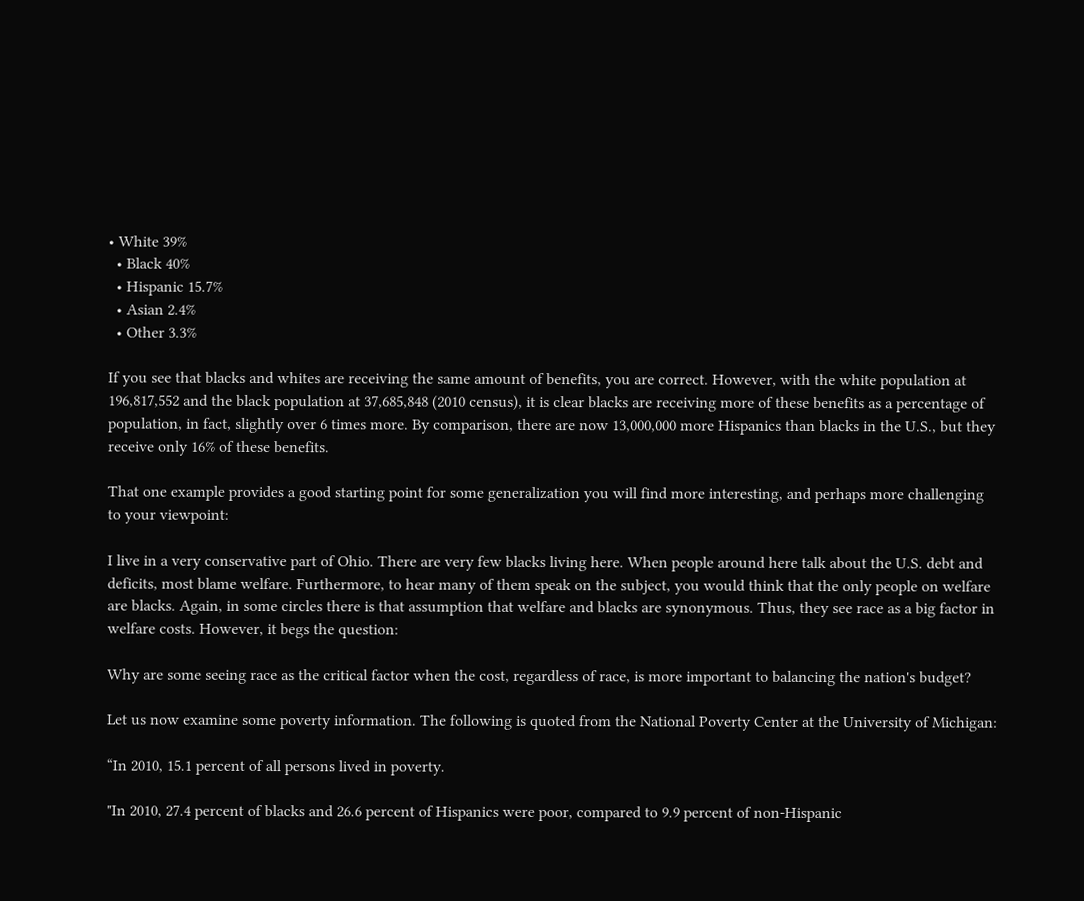• White 39%
  • Black 40%
  • Hispanic 15.7%
  • Asian 2.4%
  • Other 3.3%

If you see that blacks and whites are receiving the same amount of benefits, you are correct. However, with the white population at 196,817,552 and the black population at 37,685,848 (2010 census), it is clear blacks are receiving more of these benefits as a percentage of population, in fact, slightly over 6 times more. By comparison, there are now 13,000,000 more Hispanics than blacks in the U.S., but they receive only 16% of these benefits.

That one example provides a good starting point for some generalization you will find more interesting, and perhaps more challenging to your viewpoint:

I live in a very conservative part of Ohio. There are very few blacks living here. When people around here talk about the U.S. debt and deficits, most blame welfare. Furthermore, to hear many of them speak on the subject, you would think that the only people on welfare are blacks. Again, in some circles there is that assumption that welfare and blacks are synonymous. Thus, they see race as a big factor in welfare costs. However, it begs the question:

Why are some seeing race as the critical factor when the cost, regardless of race, is more important to balancing the nation's budget?

Let us now examine some poverty information. The following is quoted from the National Poverty Center at the University of Michigan:

“In 2010, 15.1 percent of all persons lived in poverty.

"In 2010, 27.4 percent of blacks and 26.6 percent of Hispanics were poor, compared to 9.9 percent of non-Hispanic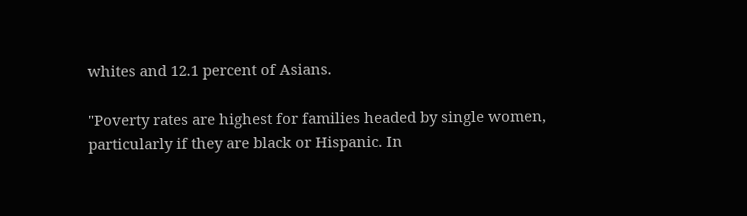whites and 12.1 percent of Asians.

"Poverty rates are highest for families headed by single women, particularly if they are black or Hispanic. In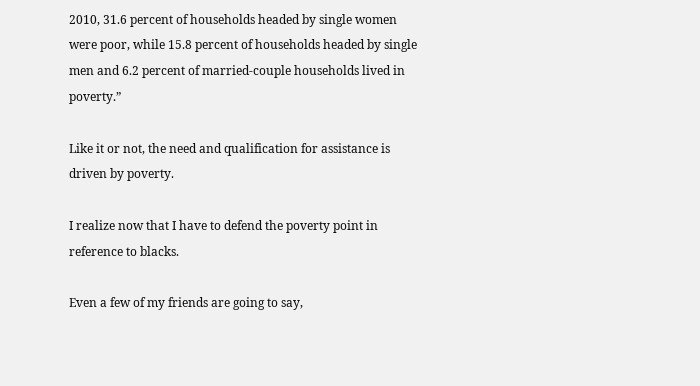2010, 31.6 percent of households headed by single women were poor, while 15.8 percent of households headed by single men and 6.2 percent of married-couple households lived in poverty.”

Like it or not, the need and qualification for assistance is driven by poverty.

I realize now that I have to defend the poverty point in reference to blacks.

Even a few of my friends are going to say,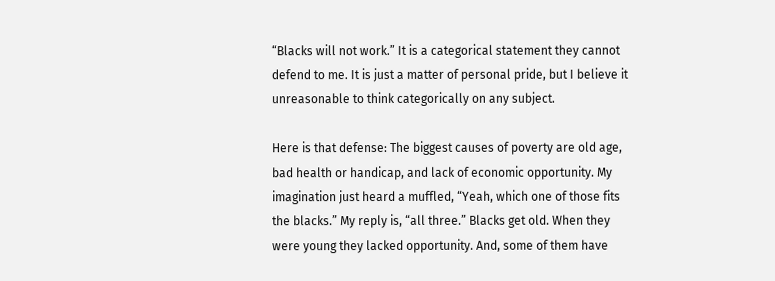“Blacks will not work.” It is a categorical statement they cannot defend to me. It is just a matter of personal pride, but I believe it unreasonable to think categorically on any subject.

Here is that defense: The biggest causes of poverty are old age, bad health or handicap, and lack of economic opportunity. My imagination just heard a muffled, “Yeah, which one of those fits the blacks.” My reply is, “all three.” Blacks get old. When they were young they lacked opportunity. And, some of them have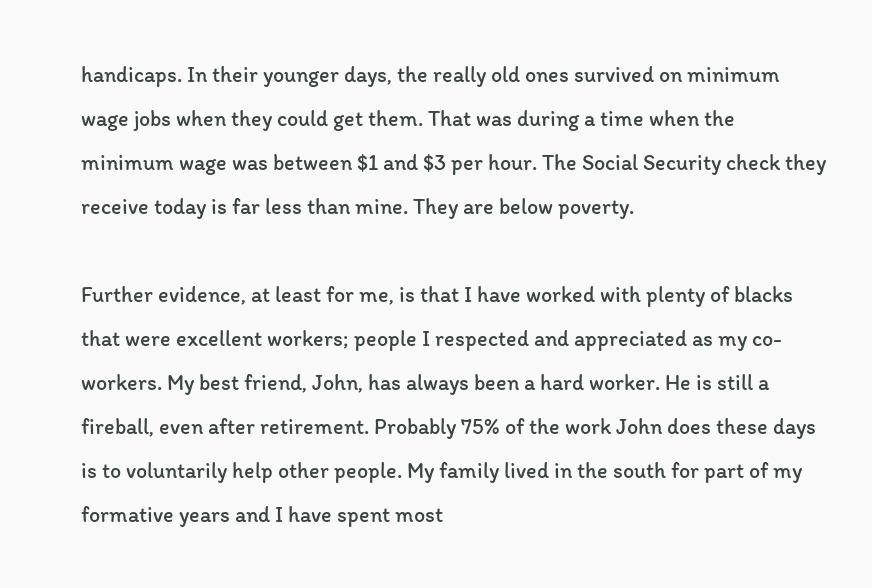handicaps. In their younger days, the really old ones survived on minimum wage jobs when they could get them. That was during a time when the minimum wage was between $1 and $3 per hour. The Social Security check they receive today is far less than mine. They are below poverty.

Further evidence, at least for me, is that I have worked with plenty of blacks that were excellent workers; people I respected and appreciated as my co-workers. My best friend, John, has always been a hard worker. He is still a fireball, even after retirement. Probably 75% of the work John does these days is to voluntarily help other people. My family lived in the south for part of my formative years and I have spent most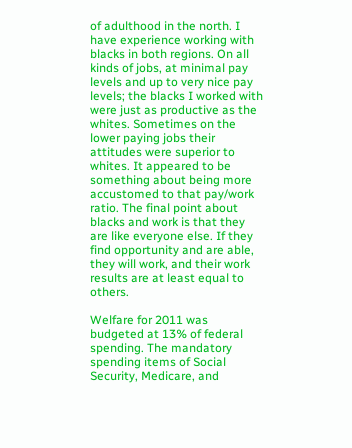of adulthood in the north. I have experience working with blacks in both regions. On all kinds of jobs, at minimal pay levels and up to very nice pay levels; the blacks I worked with were just as productive as the whites. Sometimes on the lower paying jobs their attitudes were superior to whites. It appeared to be something about being more accustomed to that pay/work ratio. The final point about blacks and work is that they are like everyone else. If they find opportunity and are able, they will work, and their work results are at least equal to others.

Welfare for 2011 was budgeted at 13% of federal spending. The mandatory spending items of Social Security, Medicare, and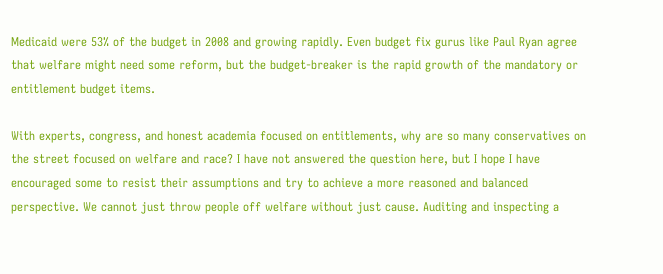Medicaid were 53% of the budget in 2008 and growing rapidly. Even budget fix gurus like Paul Ryan agree that welfare might need some reform, but the budget-breaker is the rapid growth of the mandatory or entitlement budget items.

With experts, congress, and honest academia focused on entitlements, why are so many conservatives on the street focused on welfare and race? I have not answered the question here, but I hope I have encouraged some to resist their assumptions and try to achieve a more reasoned and balanced perspective. We cannot just throw people off welfare without just cause. Auditing and inspecting a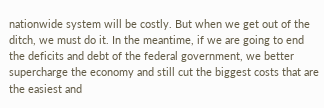nationwide system will be costly. But when we get out of the ditch, we must do it. In the meantime, if we are going to end the deficits and debt of the federal government, we better supercharge the economy and still cut the biggest costs that are the easiest and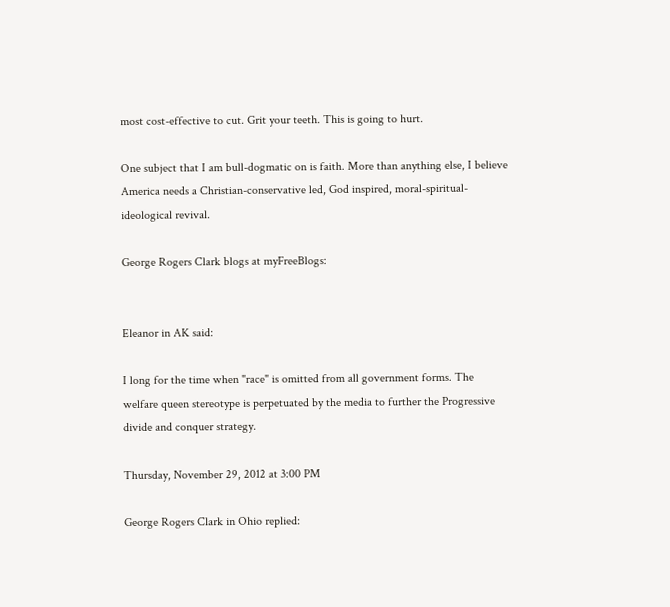most cost-effective to cut. Grit your teeth. This is going to hurt.

One subject that I am bull-dogmatic on is faith. More than anything else, I believe America needs a Christian-conservative led, God inspired, moral-spiritual-ideological revival.

George Rogers Clark blogs at myFreeBlogs:


Eleanor in AK said:

I long for the time when "race" is omitted from all government forms. The welfare queen stereotype is perpetuated by the media to further the Progressive divide and conquer strategy.

Thursday, November 29, 2012 at 3:00 PM

George Rogers Clark in Ohio replied: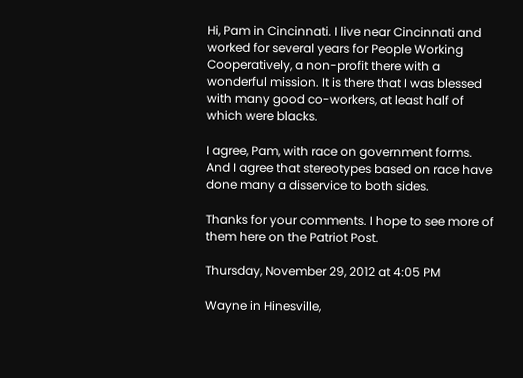Hi, Pam in Cincinnati. I live near Cincinnati and worked for several years for People Working Cooperatively, a non-profit there with a wonderful mission. It is there that I was blessed with many good co-workers, at least half of which were blacks.

I agree, Pam, with race on government forms. And I agree that stereotypes based on race have done many a disservice to both sides.

Thanks for your comments. I hope to see more of them here on the Patriot Post.

Thursday, November 29, 2012 at 4:05 PM

Wayne in Hinesville,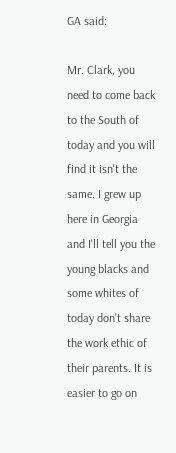GA said:

Mr. Clark, you need to come back to the South of today and you will find it isn't the same. I grew up here in Georgia and I'll tell you the young blacks and some whites of today don't share the work ethic of their parents. It is easier to go on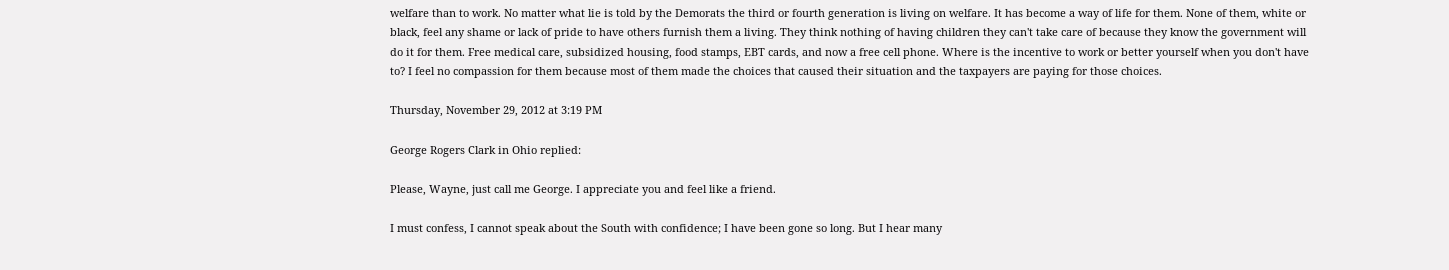welfare than to work. No matter what lie is told by the Demorats the third or fourth generation is living on welfare. It has become a way of life for them. None of them, white or black, feel any shame or lack of pride to have others furnish them a living. They think nothing of having children they can't take care of because they know the government will do it for them. Free medical care, subsidized housing, food stamps, EBT cards, and now a free cell phone. Where is the incentive to work or better yourself when you don't have to? I feel no compassion for them because most of them made the choices that caused their situation and the taxpayers are paying for those choices.

Thursday, November 29, 2012 at 3:19 PM

George Rogers Clark in Ohio replied:

Please, Wayne, just call me George. I appreciate you and feel like a friend.

I must confess, I cannot speak about the South with confidence; I have been gone so long. But I hear many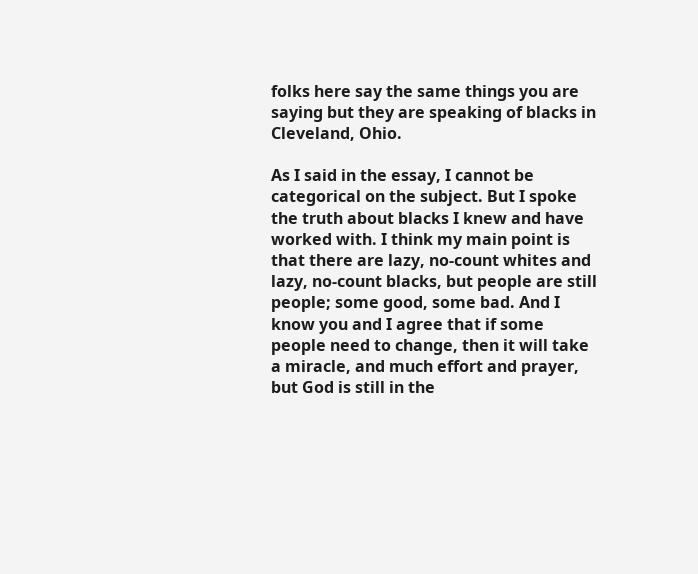folks here say the same things you are saying but they are speaking of blacks in Cleveland, Ohio.

As I said in the essay, I cannot be categorical on the subject. But I spoke the truth about blacks I knew and have worked with. I think my main point is that there are lazy, no-count whites and lazy, no-count blacks, but people are still people; some good, some bad. And I know you and I agree that if some people need to change, then it will take a miracle, and much effort and prayer, but God is still in the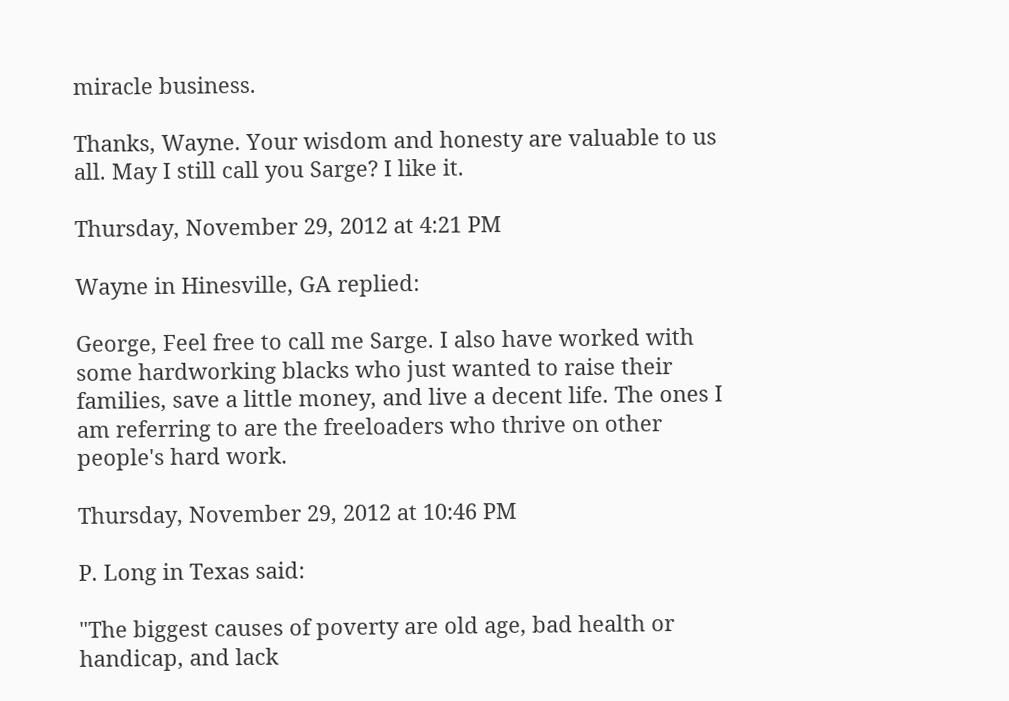miracle business.

Thanks, Wayne. Your wisdom and honesty are valuable to us all. May I still call you Sarge? I like it.

Thursday, November 29, 2012 at 4:21 PM

Wayne in Hinesville, GA replied:

George, Feel free to call me Sarge. I also have worked with some hardworking blacks who just wanted to raise their families, save a little money, and live a decent life. The ones I am referring to are the freeloaders who thrive on other people's hard work.

Thursday, November 29, 2012 at 10:46 PM

P. Long in Texas said:

"The biggest causes of poverty are old age, bad health or handicap, and lack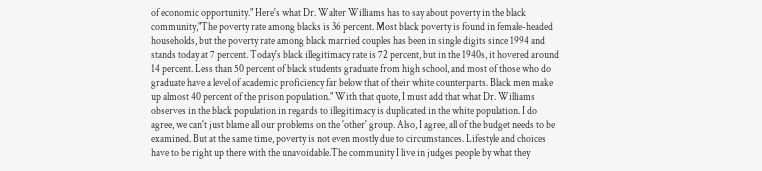of economic opportunity." Here's what Dr. Walter Williams has to say about poverty in the black community,"The poverty rate among blacks is 36 percent. Most black poverty is found in female-headed households, but the poverty rate among black married couples has been in single digits since 1994 and stands today at 7 percent. Today's black illegitimacy rate is 72 percent, but in the 1940s, it hovered around 14 percent. Less than 50 percent of black students graduate from high school, and most of those who do graduate have a level of academic proficiency far below that of their white counterparts. Black men make up almost 40 percent of the prison population." With that quote, I must add that what Dr. Williams observes in the black population in regards to illegitimacy is duplicated in the white population. I do agree, we can't just blame all our problems on the 'other' group. Also, I agree, all of the budget needs to be examined. But at the same time, poverty is not even mostly due to circumstances. Lifestyle and choices have to be right up there with the unavoidable.The community I live in judges people by what they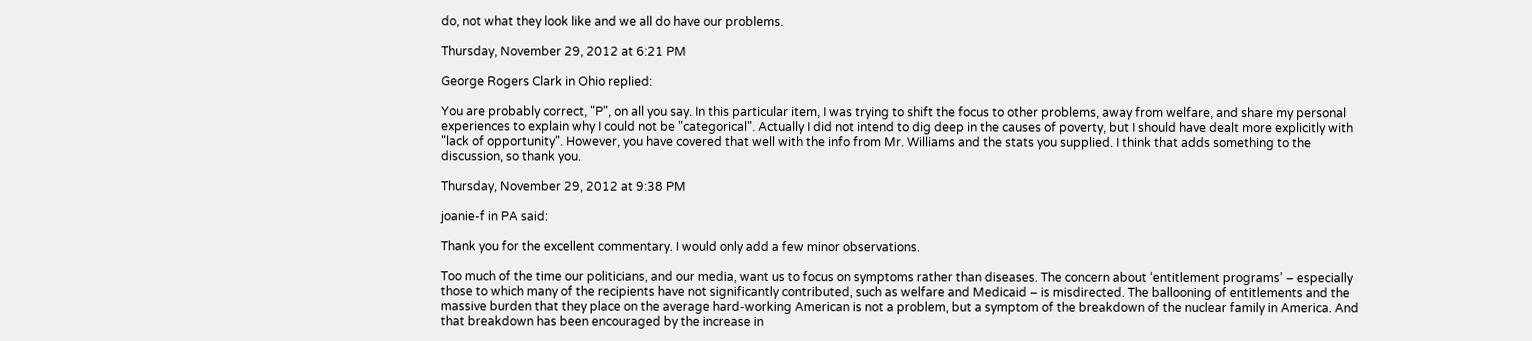do, not what they look like and we all do have our problems.

Thursday, November 29, 2012 at 6:21 PM

George Rogers Clark in Ohio replied:

You are probably correct, "P", on all you say. In this particular item, I was trying to shift the focus to other problems, away from welfare, and share my personal experiences to explain why I could not be "categorical". Actually I did not intend to dig deep in the causes of poverty, but I should have dealt more explicitly with "lack of opportunity". However, you have covered that well with the info from Mr. Williams and the stats you supplied. I think that adds something to the discussion, so thank you.

Thursday, November 29, 2012 at 9:38 PM

joanie-f in PA said:

Thank you for the excellent commentary. I would only add a few minor observations.

Too much of the time our politicians, and our media, want us to focus on symptoms rather than diseases. The concern about ‘entitlement programs’ – especially those to which many of the recipients have not significantly contributed, such as welfare and Medicaid – is misdirected. The ballooning of entitlements and the massive burden that they place on the average hard-working American is not a problem, but a symptom of the breakdown of the nuclear family in America. And that breakdown has been encouraged by the increase in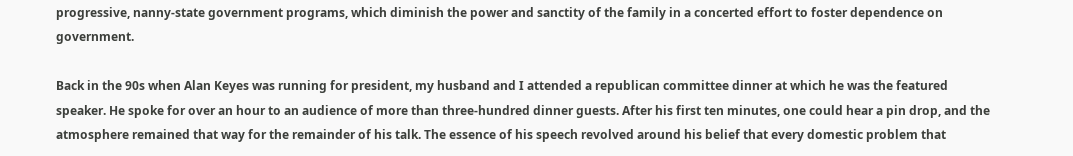progressive, nanny-state government programs, which diminish the power and sanctity of the family in a concerted effort to foster dependence on government.

Back in the 90s when Alan Keyes was running for president, my husband and I attended a republican committee dinner at which he was the featured speaker. He spoke for over an hour to an audience of more than three-hundred dinner guests. After his first ten minutes, one could hear a pin drop, and the atmosphere remained that way for the remainder of his talk. The essence of his speech revolved around his belief that every domestic problem that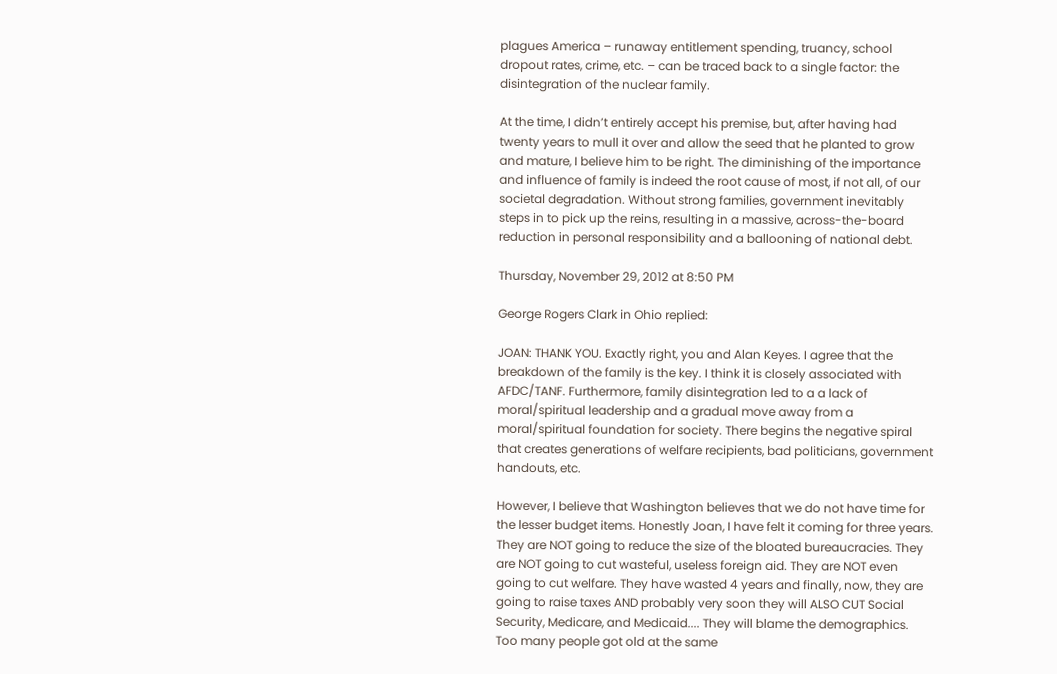plagues America – runaway entitlement spending, truancy, school dropout rates, crime, etc. – can be traced back to a single factor: the disintegration of the nuclear family.

At the time, I didn’t entirely accept his premise, but, after having had twenty years to mull it over and allow the seed that he planted to grow and mature, I believe him to be right. The diminishing of the importance and influence of family is indeed the root cause of most, if not all, of our societal degradation. Without strong families, government inevitably steps in to pick up the reins, resulting in a massive, across-the-board reduction in personal responsibility and a ballooning of national debt.

Thursday, November 29, 2012 at 8:50 PM

George Rogers Clark in Ohio replied:

JOAN: THANK YOU. Exactly right, you and Alan Keyes. I agree that the breakdown of the family is the key. I think it is closely associated with AFDC/TANF. Furthermore, family disintegration led to a a lack of moral/spiritual leadership and a gradual move away from a moral/spiritual foundation for society. There begins the negative spiral that creates generations of welfare recipients, bad politicians, government handouts, etc.

However, I believe that Washington believes that we do not have time for the lesser budget items. Honestly Joan, I have felt it coming for three years. They are NOT going to reduce the size of the bloated bureaucracies. They are NOT going to cut wasteful, useless foreign aid. They are NOT even going to cut welfare. They have wasted 4 years and finally, now, they are going to raise taxes AND probably very soon they will ALSO CUT Social Security, Medicare, and Medicaid.... They will blame the demographics. Too many people got old at the same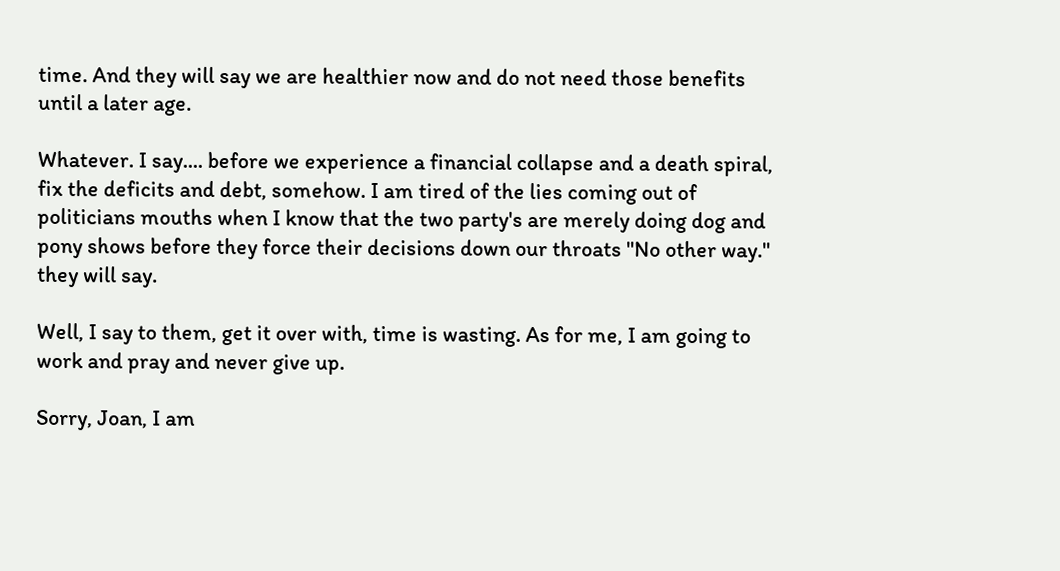time. And they will say we are healthier now and do not need those benefits until a later age.

Whatever. I say.... before we experience a financial collapse and a death spiral, fix the deficits and debt, somehow. I am tired of the lies coming out of politicians mouths when I know that the two party's are merely doing dog and pony shows before they force their decisions down our throats "No other way." they will say.

Well, I say to them, get it over with, time is wasting. As for me, I am going to work and pray and never give up.

Sorry, Joan, I am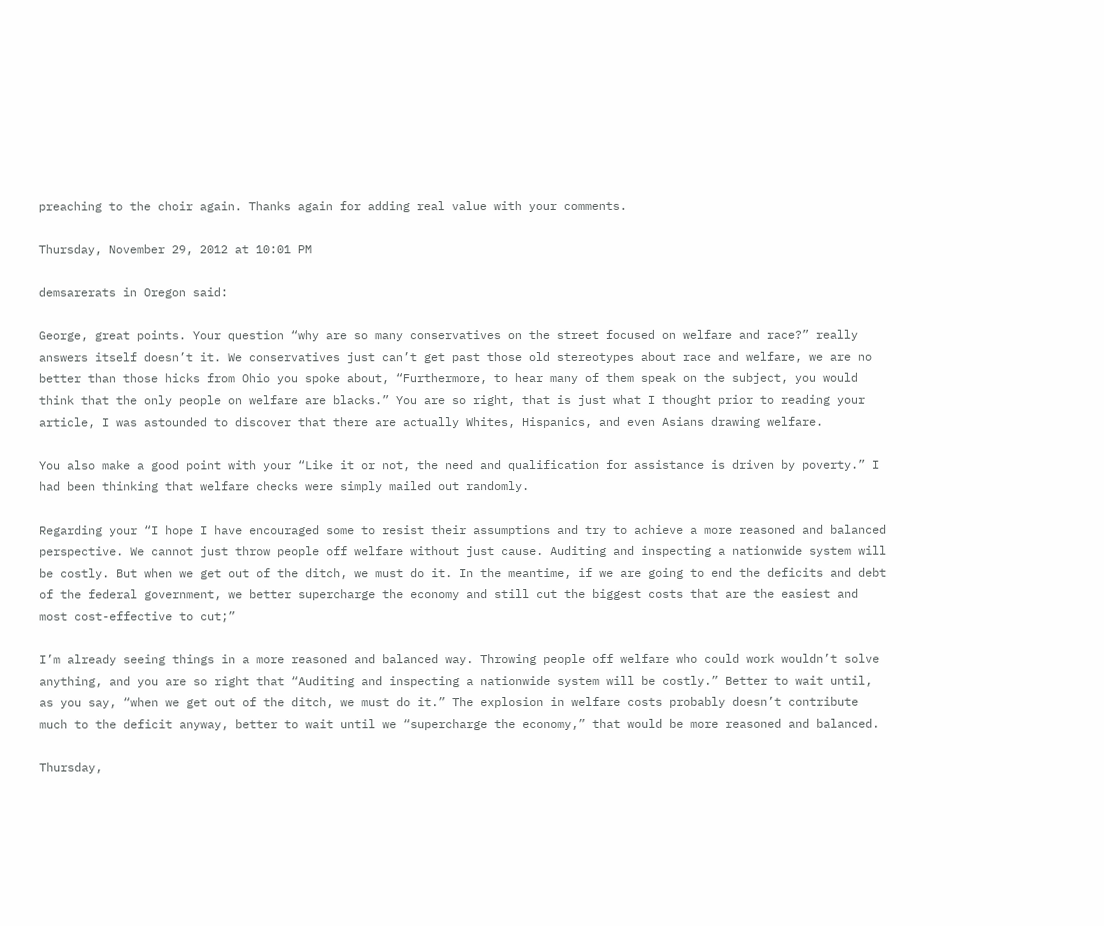preaching to the choir again. Thanks again for adding real value with your comments.

Thursday, November 29, 2012 at 10:01 PM

demsarerats in Oregon said:

George, great points. Your question “why are so many conservatives on the street focused on welfare and race?” really answers itself doesn’t it. We conservatives just can’t get past those old stereotypes about race and welfare, we are no better than those hicks from Ohio you spoke about, “Furthermore, to hear many of them speak on the subject, you would think that the only people on welfare are blacks.” You are so right, that is just what I thought prior to reading your article, I was astounded to discover that there are actually Whites, Hispanics, and even Asians drawing welfare.

You also make a good point with your “Like it or not, the need and qualification for assistance is driven by poverty.” I had been thinking that welfare checks were simply mailed out randomly.

Regarding your “I hope I have encouraged some to resist their assumptions and try to achieve a more reasoned and balanced perspective. We cannot just throw people off welfare without just cause. Auditing and inspecting a nationwide system will be costly. But when we get out of the ditch, we must do it. In the meantime, if we are going to end the deficits and debt of the federal government, we better supercharge the economy and still cut the biggest costs that are the easiest and most cost-effective to cut;”

I’m already seeing things in a more reasoned and balanced way. Throwing people off welfare who could work wouldn’t solve anything, and you are so right that “Auditing and inspecting a nationwide system will be costly.” Better to wait until, as you say, “when we get out of the ditch, we must do it.” The explosion in welfare costs probably doesn’t contribute much to the deficit anyway, better to wait until we “supercharge the economy,” that would be more reasoned and balanced.

Thursday,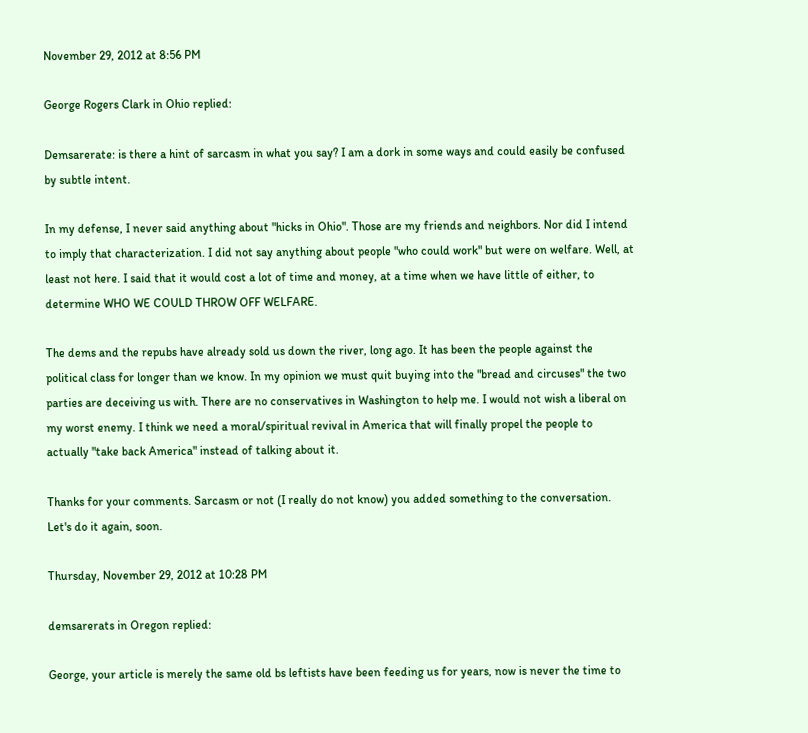November 29, 2012 at 8:56 PM

George Rogers Clark in Ohio replied:

Demsarerate: is there a hint of sarcasm in what you say? I am a dork in some ways and could easily be confused by subtle intent.

In my defense, I never said anything about "hicks in Ohio". Those are my friends and neighbors. Nor did I intend to imply that characterization. I did not say anything about people "who could work" but were on welfare. Well, at least not here. I said that it would cost a lot of time and money, at a time when we have little of either, to determine WHO WE COULD THROW OFF WELFARE.

The dems and the repubs have already sold us down the river, long ago. It has been the people against the political class for longer than we know. In my opinion we must quit buying into the "bread and circuses" the two parties are deceiving us with. There are no conservatives in Washington to help me. I would not wish a liberal on my worst enemy. I think we need a moral/spiritual revival in America that will finally propel the people to actually "take back America" instead of talking about it.

Thanks for your comments. Sarcasm or not (I really do not know) you added something to the conversation. Let's do it again, soon.

Thursday, November 29, 2012 at 10:28 PM

demsarerats in Oregon replied:

George, your article is merely the same old bs leftists have been feeding us for years, now is never the time to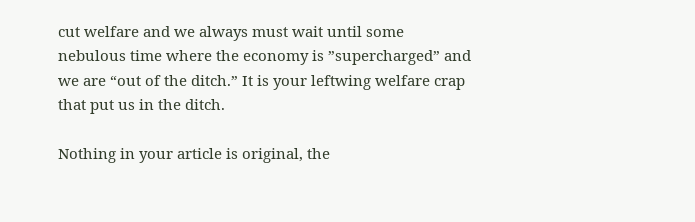cut welfare and we always must wait until some nebulous time where the economy is ”supercharged” and we are “out of the ditch.” It is your leftwing welfare crap that put us in the ditch.

Nothing in your article is original, the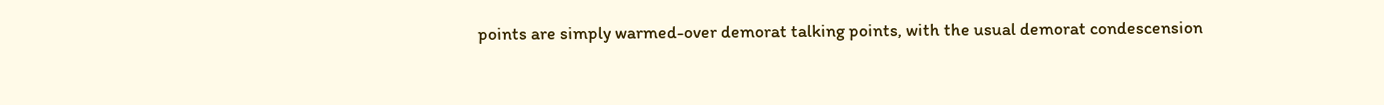points are simply warmed-over demorat talking points, with the usual demorat condescension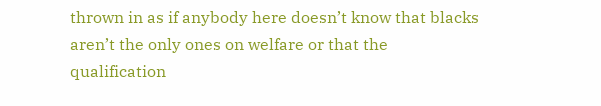thrown in as if anybody here doesn’t know that blacks aren’t the only ones on welfare or that the qualification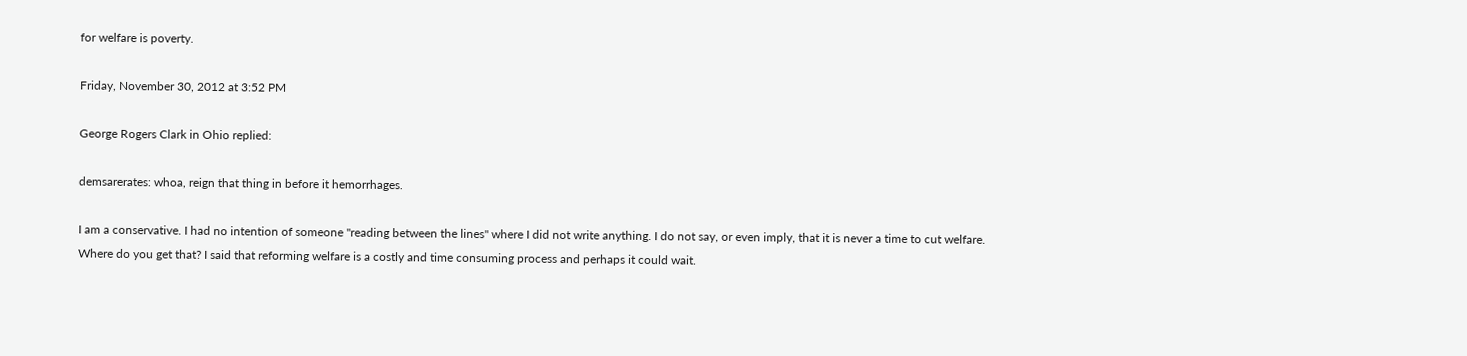for welfare is poverty.

Friday, November 30, 2012 at 3:52 PM

George Rogers Clark in Ohio replied:

demsarerates: whoa, reign that thing in before it hemorrhages.

I am a conservative. I had no intention of someone "reading between the lines" where I did not write anything. I do not say, or even imply, that it is never a time to cut welfare. Where do you get that? I said that reforming welfare is a costly and time consuming process and perhaps it could wait.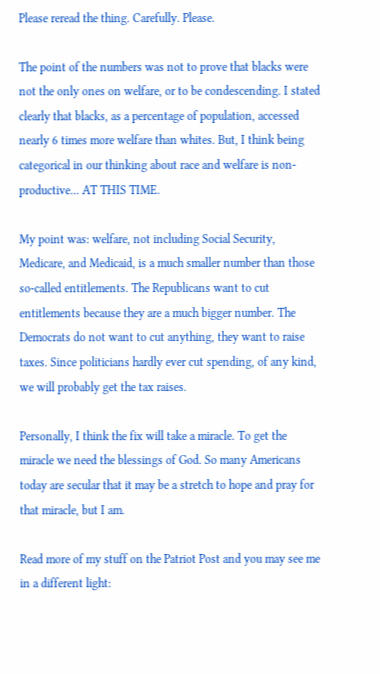Please reread the thing. Carefully. Please.

The point of the numbers was not to prove that blacks were not the only ones on welfare, or to be condescending. I stated clearly that blacks, as a percentage of population, accessed nearly 6 times more welfare than whites. But, I think being categorical in our thinking about race and welfare is non-productive... AT THIS TIME.

My point was: welfare, not including Social Security, Medicare, and Medicaid, is a much smaller number than those so-called entitlements. The Republicans want to cut entitlements because they are a much bigger number. The Democrats do not want to cut anything, they want to raise taxes. Since politicians hardly ever cut spending, of any kind, we will probably get the tax raises.

Personally, I think the fix will take a miracle. To get the miracle we need the blessings of God. So many Americans today are secular that it may be a stretch to hope and pray for that miracle, but I am.

Read more of my stuff on the Patriot Post and you may see me in a different light: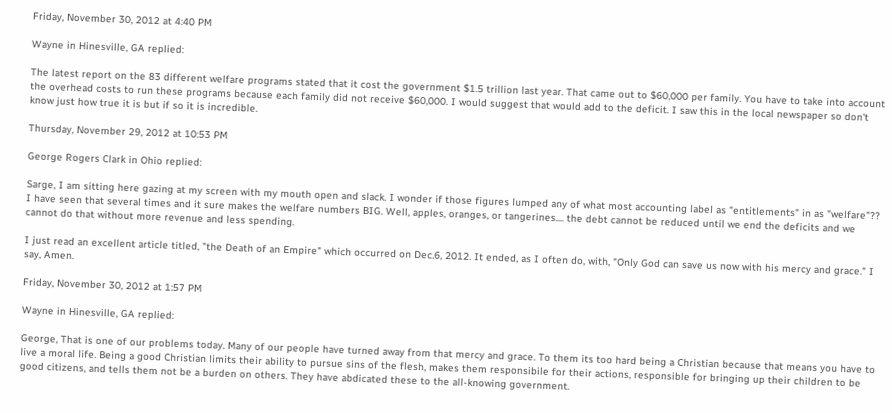Friday, November 30, 2012 at 4:40 PM

Wayne in Hinesville, GA replied:

The latest report on the 83 different welfare programs stated that it cost the government $1.5 trillion last year. That came out to $60,000 per family. You have to take into account the overhead costs to run these programs because each family did not receive $60,000. I would suggest that would add to the deficit. I saw this in the local newspaper so don't know just how true it is but if so it is incredible.

Thursday, November 29, 2012 at 10:53 PM

George Rogers Clark in Ohio replied:

Sarge, I am sitting here gazing at my screen with my mouth open and slack. I wonder if those figures lumped any of what most accounting label as "entitlements" in as "welfare"?? I have seen that several times and it sure makes the welfare numbers BIG. Well, apples, oranges, or tangerines.... the debt cannot be reduced until we end the deficits and we cannot do that without more revenue and less spending.

I just read an excellent article titled, "the Death of an Empire" which occurred on Dec.6, 2012. It ended, as I often do, with, "Only God can save us now with his mercy and grace." I say, Amen.

Friday, November 30, 2012 at 1:57 PM

Wayne in Hinesville, GA replied:

George, That is one of our problems today. Many of our people have turned away from that mercy and grace. To them its too hard being a Christian because that means you have to live a moral life. Being a good Christian limits their ability to pursue sins of the flesh, makes them responsibile for their actions, responsible for bringing up their children to be good citizens, and tells them not be a burden on others. They have abdicated these to the all-knowing government.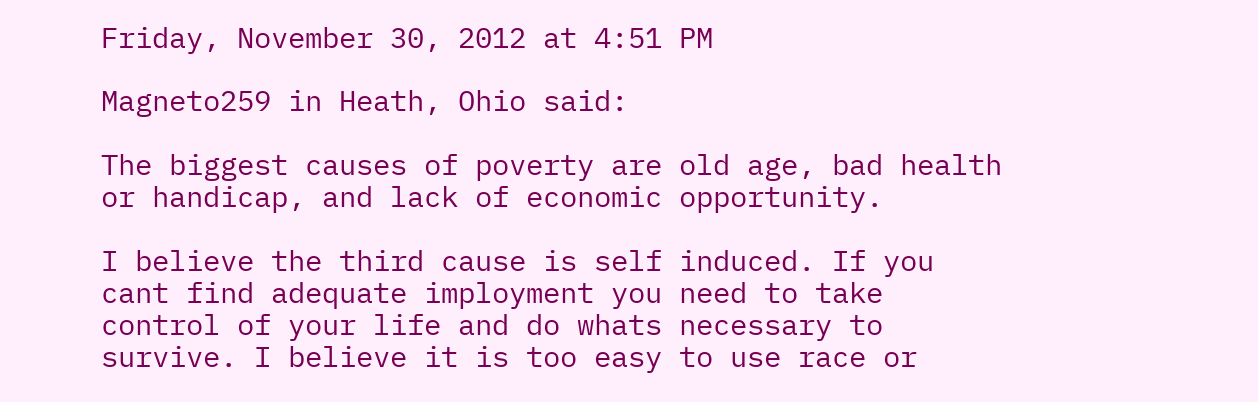Friday, November 30, 2012 at 4:51 PM

Magneto259 in Heath, Ohio said:

The biggest causes of poverty are old age, bad health or handicap, and lack of economic opportunity.

I believe the third cause is self induced. If you cant find adequate imployment you need to take control of your life and do whats necessary to survive. I believe it is too easy to use race or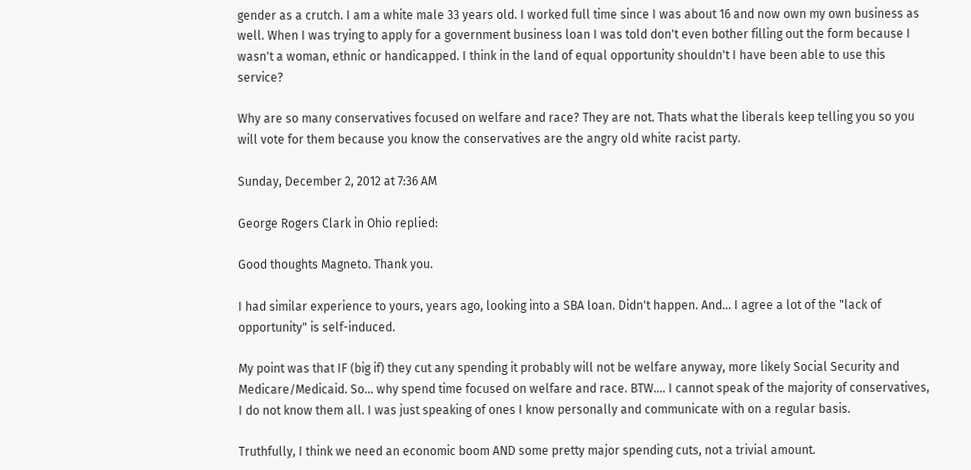gender as a crutch. I am a white male 33 years old. I worked full time since I was about 16 and now own my own business as well. When I was trying to apply for a government business loan I was told don't even bother filling out the form because I wasn't a woman, ethnic or handicapped. I think in the land of equal opportunity shouldn't I have been able to use this service?

Why are so many conservatives focused on welfare and race? They are not. Thats what the liberals keep telling you so you will vote for them because you know the conservatives are the angry old white racist party.

Sunday, December 2, 2012 at 7:36 AM

George Rogers Clark in Ohio replied:

Good thoughts Magneto. Thank you.

I had similar experience to yours, years ago, looking into a SBA loan. Didn't happen. And... I agree a lot of the "lack of opportunity" is self-induced.

My point was that IF (big if) they cut any spending it probably will not be welfare anyway, more likely Social Security and Medicare/Medicaid. So... why spend time focused on welfare and race. BTW.... I cannot speak of the majority of conservatives, I do not know them all. I was just speaking of ones I know personally and communicate with on a regular basis.

Truthfully, I think we need an economic boom AND some pretty major spending cuts, not a trivial amount.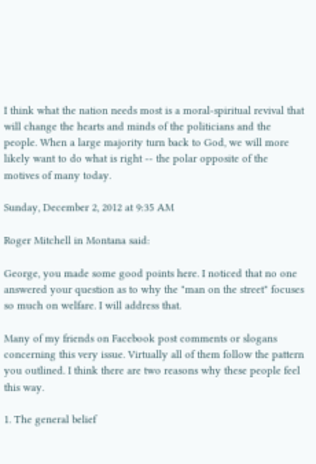I think what the nation needs most is a moral-spiritual revival that will change the hearts and minds of the politicians and the people. When a large majority turn back to God, we will more likely want to do what is right -- the polar opposite of the motives of many today.

Sunday, December 2, 2012 at 9:35 AM

Roger Mitchell in Montana said:

George, you made some good points here. I noticed that no one answered your question as to why the "man on the street" focuses so much on welfare. I will address that.

Many of my friends on Facebook post comments or slogans concerning this very issue. Virtually all of them follow the pattern you outlined. I think there are two reasons why these people feel this way.

1. The general belief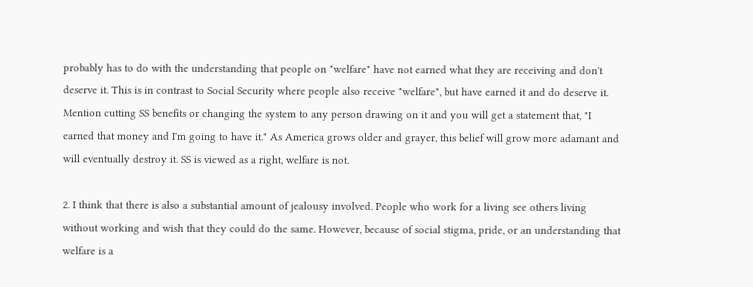probably has to do with the understanding that people on "welfare" have not earned what they are receiving and don't deserve it. This is in contrast to Social Security where people also receive "welfare", but have earned it and do deserve it. Mention cutting SS benefits or changing the system to any person drawing on it and you will get a statement that, "I earned that money and I'm going to have it." As America grows older and grayer, this belief will grow more adamant and will eventually destroy it. SS is viewed as a right, welfare is not.

2. I think that there is also a substantial amount of jealousy involved. People who work for a living see others living without working and wish that they could do the same. However, because of social stigma, pride, or an understanding that welfare is a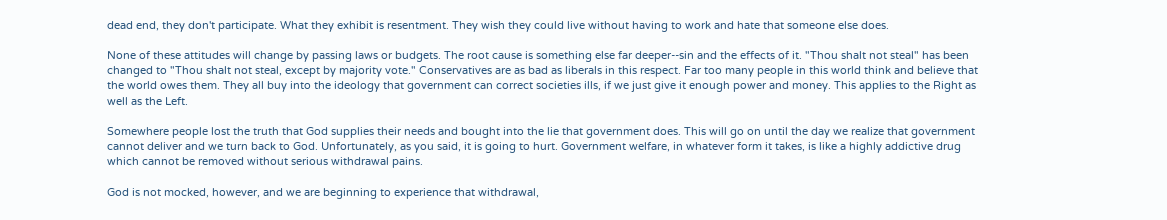dead end, they don't participate. What they exhibit is resentment. They wish they could live without having to work and hate that someone else does.

None of these attitudes will change by passing laws or budgets. The root cause is something else far deeper--sin and the effects of it. "Thou shalt not steal" has been changed to "Thou shalt not steal, except by majority vote." Conservatives are as bad as liberals in this respect. Far too many people in this world think and believe that the world owes them. They all buy into the ideology that government can correct societies ills, if we just give it enough power and money. This applies to the Right as well as the Left.

Somewhere people lost the truth that God supplies their needs and bought into the lie that government does. This will go on until the day we realize that government cannot deliver and we turn back to God. Unfortunately, as you said, it is going to hurt. Government welfare, in whatever form it takes, is like a highly addictive drug which cannot be removed without serious withdrawal pains.

God is not mocked, however, and we are beginning to experience that withdrawal,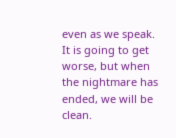even as we speak. It is going to get worse, but when the nightmare has ended, we will be clean.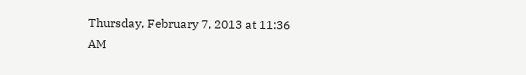Thursday, February 7, 2013 at 11:36 AM